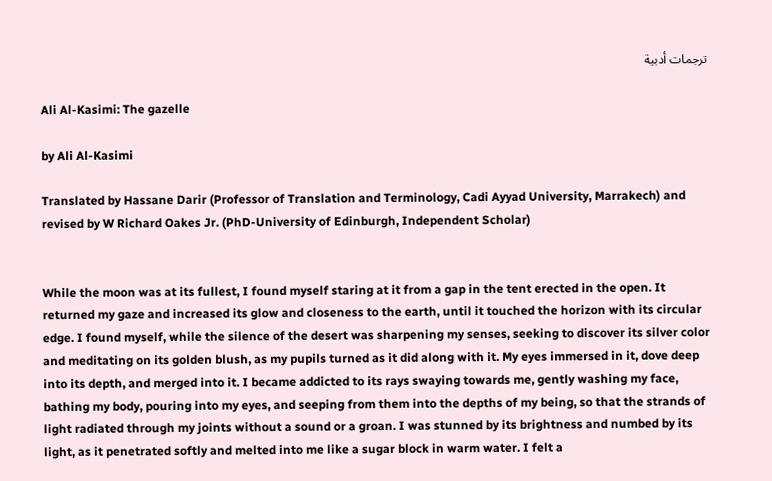ترجمات أدبية

Ali Al-Kasimi: The gazelle

by Ali Al-Kasimi

Translated by Hassane Darir (Professor of Translation and Terminology, Cadi Ayyad University, Marrakech) and revised by W Richard Oakes Jr. (PhD-University of Edinburgh, Independent Scholar)


While the moon was at its fullest, I found myself staring at it from a gap in the tent erected in the open. It returned my gaze and increased its glow and closeness to the earth, until it touched the horizon with its circular edge. I found myself, while the silence of the desert was sharpening my senses, seeking to discover its silver color and meditating on its golden blush, as my pupils turned as it did along with it. My eyes immersed in it, dove deep into its depth, and merged into it. I became addicted to its rays swaying towards me, gently washing my face, bathing my body, pouring into my eyes, and seeping from them into the depths of my being, so that the strands of light radiated through my joints without a sound or a groan. I was stunned by its brightness and numbed by its light, as it penetrated softly and melted into me like a sugar block in warm water. I felt a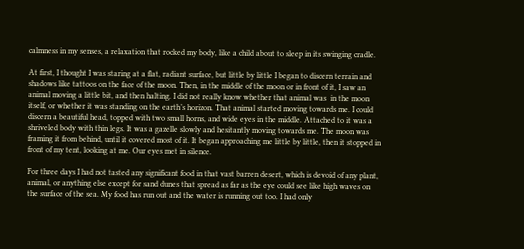calmness in my senses, a relaxation that rocked my body, like a child about to sleep in its swinging cradle.

At first, I thought I was staring at a flat, radiant surface, but little by little I began to discern terrain and shadows like tattoos on the face of the moon. Then, in the middle of the moon or in front of it, I saw an animal moving a little bit, and then halting. I did not really know whether that animal was  in the moon itself, or whether it was standing on the earth’s horizon. That animal started moving towards me. I could discern a beautiful head, topped with two small horns, and wide eyes in the middle. Attached to it was a shriveled body with thin legs. It was a gazelle slowly and hesitantly moving towards me. The moon was framing it from behind, until it covered most of it. It began approaching me little by little, then it stopped in front of my tent, looking at me. Our eyes met in silence.

For three days I had not tasted any significant food in that vast barren desert, which is devoid of any plant, animal, or anything else except for sand dunes that spread as far as the eye could see like high waves on the surface of the sea. My food has run out and the water is running out too. I had only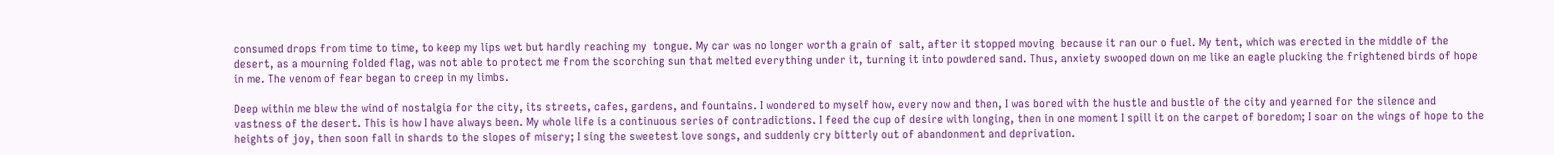consumed drops from time to time, to keep my lips wet but hardly reaching my  tongue. My car was no longer worth a grain of  salt, after it stopped moving  because it ran our o fuel. My tent, which was erected in the middle of the desert, as a mourning folded flag, was not able to protect me from the scorching sun that melted everything under it, turning it into powdered sand. Thus, anxiety swooped down on me like an eagle plucking the frightened birds of hope in me. The venom of fear began to creep in my limbs.

Deep within me blew the wind of nostalgia for the city, its streets, cafes, gardens, and fountains. I wondered to myself how, every now and then, I was bored with the hustle and bustle of the city and yearned for the silence and vastness of the desert. This is how I have always been. My whole life is a continuous series of contradictions. I feed the cup of desire with longing, then in one moment I spill it on the carpet of boredom; I soar on the wings of hope to the heights of joy, then soon fall in shards to the slopes of misery; I sing the sweetest love songs, and suddenly cry bitterly out of abandonment and deprivation.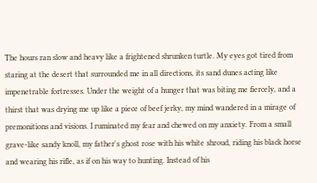The hours ran slow and heavy like a frightened shrunken turtle. My eyes got tired from staring at the desert that surrounded me in all directions, its sand dunes acting like impenetrable fortresses. Under the weight of a hunger that was biting me fiercely, and a thirst that was drying me up like a piece of beef jerky, my mind wandered in a mirage of premonitions and visions. I ruminated my fear and chewed on my anxiety. From a small grave-like sandy knoll, my father's ghost rose with his white shroud, riding his black horse and wearing his rifle, as if on his way to hunting. Instead of his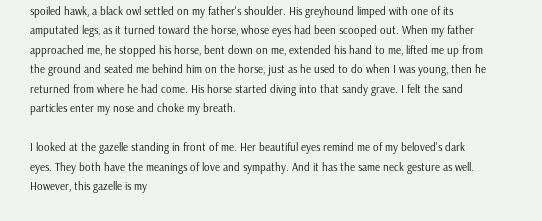spoiled hawk, a black owl settled on my father's shoulder. His greyhound limped with one of its amputated legs, as it turned toward the horse, whose eyes had been scooped out. When my father approached me, he stopped his horse, bent down on me, extended his hand to me, lifted me up from the ground and seated me behind him on the horse, just as he used to do when I was young, then he returned from where he had come. His horse started diving into that sandy grave. I felt the sand particles enter my nose and choke my breath.

I looked at the gazelle standing in front of me. Her beautiful eyes remind me of my beloved's dark eyes. They both have the meanings of love and sympathy. And it has the same neck gesture as well. However, this gazelle is my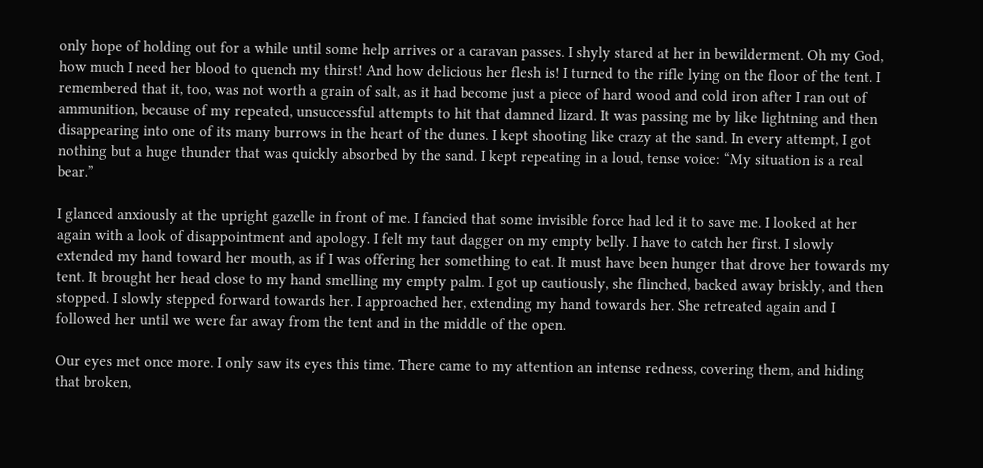only hope of holding out for a while until some help arrives or a caravan passes. I shyly stared at her in bewilderment. Oh my God, how much I need her blood to quench my thirst! And how delicious her flesh is! I turned to the rifle lying on the floor of the tent. I remembered that it, too, was not worth a grain of salt, as it had become just a piece of hard wood and cold iron after I ran out of ammunition, because of my repeated, unsuccessful attempts to hit that damned lizard. It was passing me by like lightning and then disappearing into one of its many burrows in the heart of the dunes. I kept shooting like crazy at the sand. In every attempt, I got nothing but a huge thunder that was quickly absorbed by the sand. I kept repeating in a loud, tense voice: “My situation is a real bear.”

I glanced anxiously at the upright gazelle in front of me. I fancied that some invisible force had led it to save me. I looked at her again with a look of disappointment and apology. I felt my taut dagger on my empty belly. I have to catch her first. I slowly extended my hand toward her mouth, as if I was offering her something to eat. It must have been hunger that drove her towards my tent. It brought her head close to my hand smelling my empty palm. I got up cautiously, she flinched, backed away briskly, and then stopped. I slowly stepped forward towards her. I approached her, extending my hand towards her. She retreated again and I followed her until we were far away from the tent and in the middle of the open.

Our eyes met once more. I only saw its eyes this time. There came to my attention an intense redness, covering them, and hiding that broken,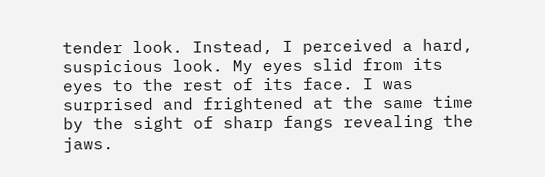tender look. Instead, I perceived a hard, suspicious look. My eyes slid from its eyes to the rest of its face. I was surprised and frightened at the same time by the sight of sharp fangs revealing the jaws.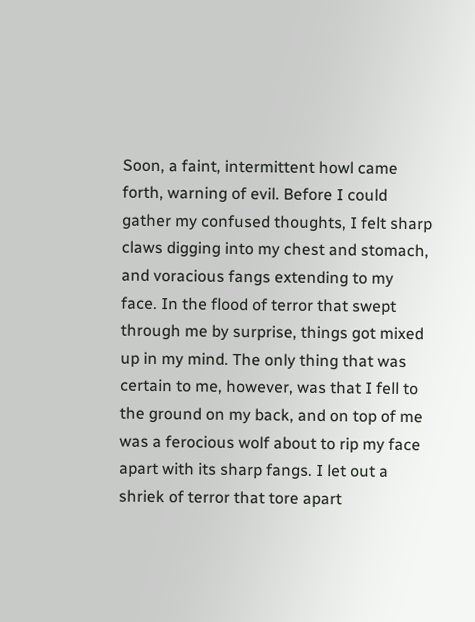Soon, a faint, intermittent howl came forth, warning of evil. Before I could gather my confused thoughts, I felt sharp claws digging into my chest and stomach, and voracious fangs extending to my face. In the flood of terror that swept through me by surprise, things got mixed up in my mind. The only thing that was certain to me, however, was that I fell to the ground on my back, and on top of me was a ferocious wolf about to rip my face apart with its sharp fangs. I let out a shriek of terror that tore apart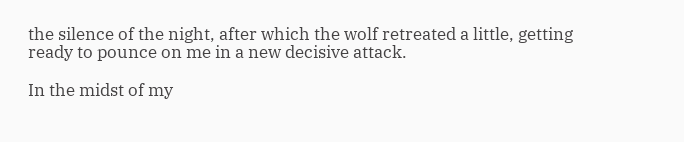the silence of the night, after which the wolf retreated a little, getting ready to pounce on me in a new decisive attack.

In the midst of my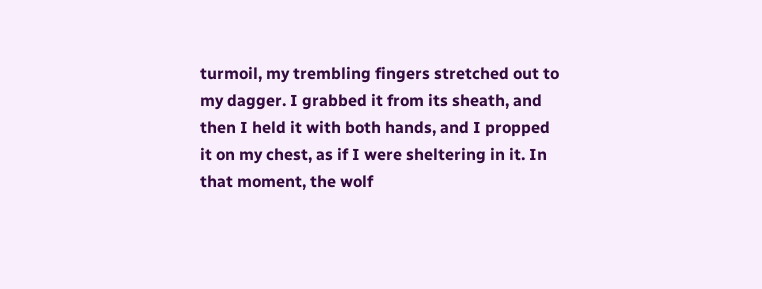turmoil, my trembling fingers stretched out to my dagger. I grabbed it from its sheath, and then I held it with both hands, and I propped it on my chest, as if I were sheltering in it. In that moment, the wolf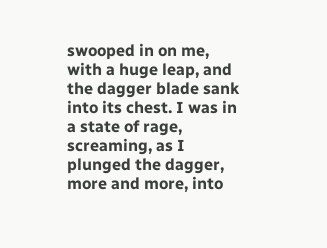swooped in on me, with a huge leap, and the dagger blade sank into its chest. I was in a state of rage, screaming, as I plunged the dagger, more and more, into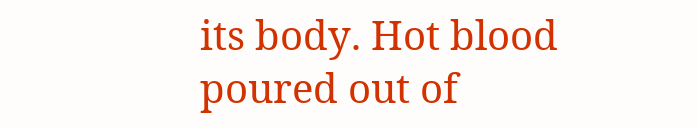its body. Hot blood poured out of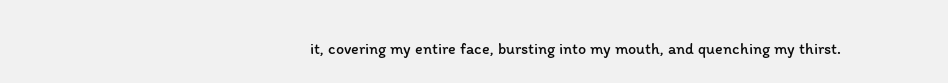it, covering my entire face, bursting into my mouth, and quenching my thirst.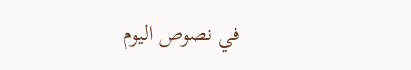في نصوص اليوم